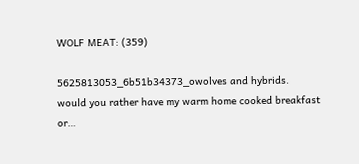WOLF MEAT: (359)

5625813053_6b51b34373_owolves and hybrids.
would you rather have my warm home cooked breakfast or…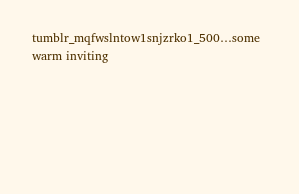tumblr_mqfwslntow1snjzrko1_500…some warm inviting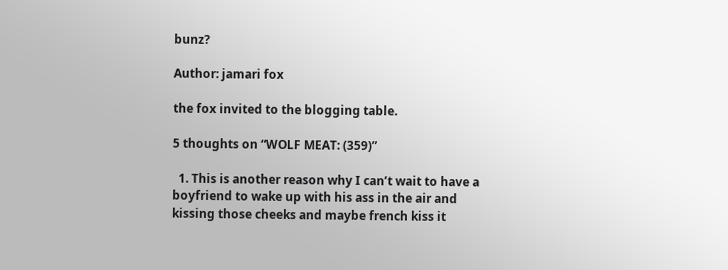bunz?

Author: jamari fox

the fox invited to the blogging table.

5 thoughts on “WOLF MEAT: (359)”

  1. This is another reason why I can’t wait to have a boyfriend to wake up with his ass in the air and kissing those cheeks and maybe french kiss it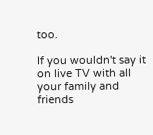too.

If you wouldn't say it on live TV with all your family and friends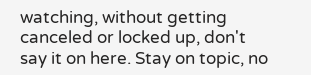watching, without getting canceled or locked up, don't say it on here. Stay on topic, no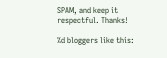SPAM, and keep it respectful. Thanks!

%d bloggers like this: